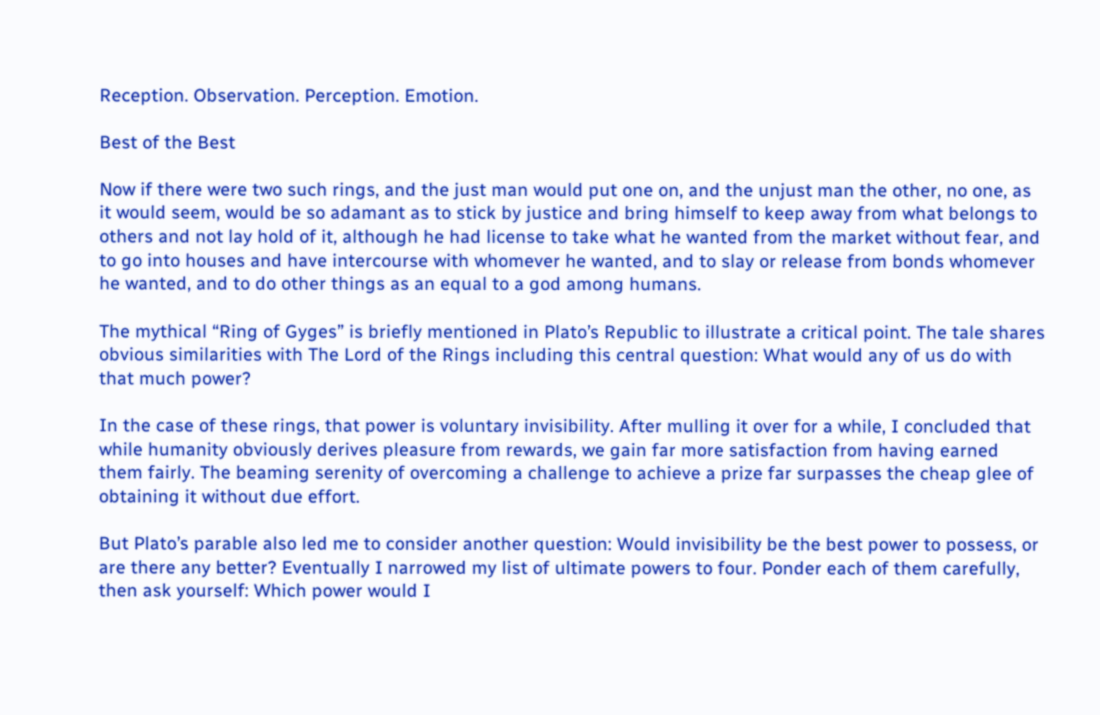Reception. Observation. Perception. Emotion.

Best of the Best

Now if there were two such rings, and the just man would put one on, and the unjust man the other, no one, as it would seem, would be so adamant as to stick by justice and bring himself to keep away from what belongs to others and not lay hold of it, although he had license to take what he wanted from the market without fear, and to go into houses and have intercourse with whomever he wanted, and to slay or release from bonds whomever he wanted, and to do other things as an equal to a god among humans.

The mythical “Ring of Gyges” is briefly mentioned in Plato’s Republic to illustrate a critical point. The tale shares obvious similarities with The Lord of the Rings including this central question: What would any of us do with that much power?

In the case of these rings, that power is voluntary invisibility. After mulling it over for a while, I concluded that while humanity obviously derives pleasure from rewards, we gain far more satisfaction from having earned them fairly. The beaming serenity of overcoming a challenge to achieve a prize far surpasses the cheap glee of obtaining it without due effort.

But Plato’s parable also led me to consider another question: Would invisibility be the best power to possess, or are there any better? Eventually I narrowed my list of ultimate powers to four. Ponder each of them carefully, then ask yourself: Which power would I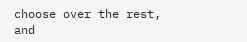choose over the rest, and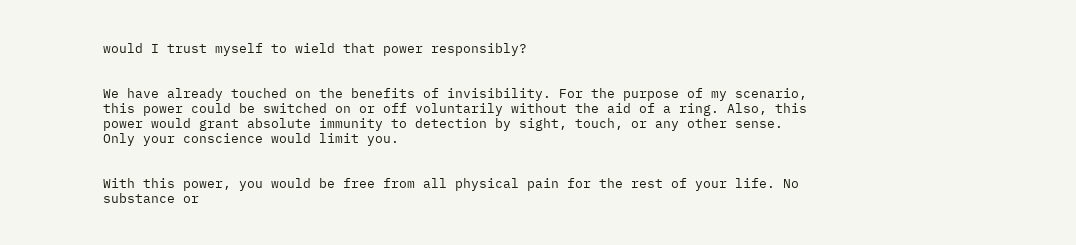would I trust myself to wield that power responsibly?


We have already touched on the benefits of invisibility. For the purpose of my scenario, this power could be switched on or off voluntarily without the aid of a ring. Also, this power would grant absolute immunity to detection by sight, touch, or any other sense. Only your conscience would limit you.


With this power, you would be free from all physical pain for the rest of your life. No substance or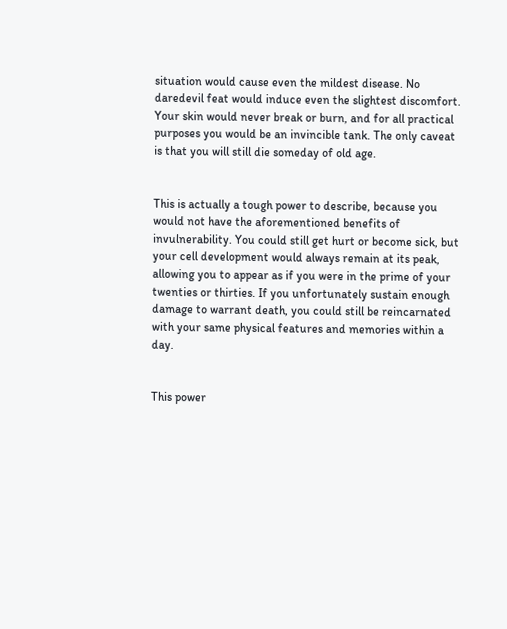situation would cause even the mildest disease. No daredevil feat would induce even the slightest discomfort. Your skin would never break or burn, and for all practical purposes you would be an invincible tank. The only caveat is that you will still die someday of old age.


This is actually a tough power to describe, because you would not have the aforementioned benefits of invulnerability. You could still get hurt or become sick, but your cell development would always remain at its peak, allowing you to appear as if you were in the prime of your twenties or thirties. If you unfortunately sustain enough damage to warrant death, you could still be reincarnated with your same physical features and memories within a day.


This power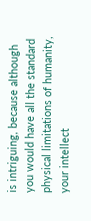is intriguing, because although you would have all the standard physical limitations of humanity, your intellect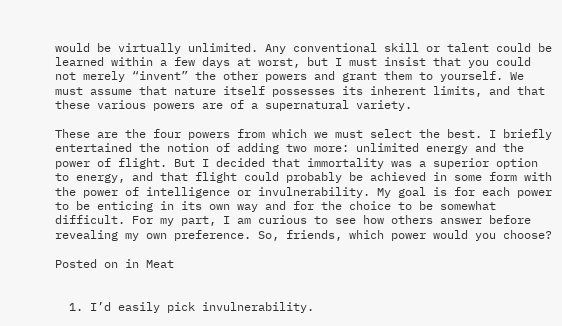would be virtually unlimited. Any conventional skill or talent could be learned within a few days at worst, but I must insist that you could not merely “invent” the other powers and grant them to yourself. We must assume that nature itself possesses its inherent limits, and that these various powers are of a supernatural variety.

These are the four powers from which we must select the best. I briefly entertained the notion of adding two more: unlimited energy and the power of flight. But I decided that immortality was a superior option to energy, and that flight could probably be achieved in some form with the power of intelligence or invulnerability. My goal is for each power to be enticing in its own way and for the choice to be somewhat difficult. For my part, I am curious to see how others answer before revealing my own preference. So, friends, which power would you choose?

Posted on in Meat


  1. I’d easily pick invulnerability.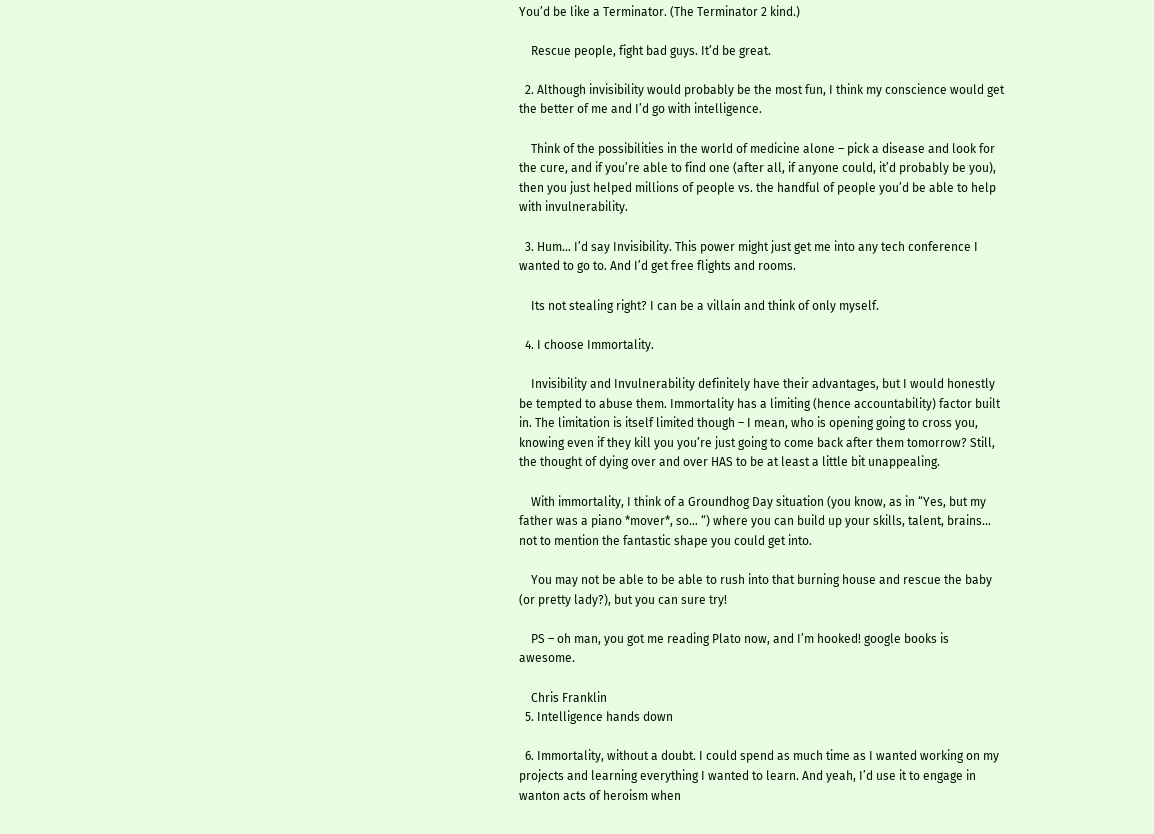You’d be like a Terminator. (The Terminator 2 kind.)

    Rescue people, fight bad guys. It’d be great.

  2. Although invisibility would probably be the most fun, I think my conscience would get the better of me and I’d go with intelligence.

    Think of the possibilities in the world of medicine alone – pick a disease and look for the cure, and if you’re able to find one (after all, if anyone could, it’d probably be you), then you just helped millions of people vs. the handful of people you’d be able to help with invulnerability.

  3. Hum… I’d say Invisibility. This power might just get me into any tech conference I wanted to go to. And I’d get free flights and rooms.

    Its not stealing right? I can be a villain and think of only myself.

  4. I choose Immortality.

    Invisibility and Invulnerability definitely have their advantages, but I would honestly be tempted to abuse them. Immortality has a limiting (hence accountability) factor built in. The limitation is itself limited though – I mean, who is opening going to cross you, knowing even if they kill you you’re just going to come back after them tomorrow? Still, the thought of dying over and over HAS to be at least a little bit unappealing.

    With immortality, I think of a Groundhog Day situation (you know, as in “Yes, but my father was a piano *mover*, so… “) where you can build up your skills, talent, brains… not to mention the fantastic shape you could get into.

    You may not be able to be able to rush into that burning house and rescue the baby (or pretty lady?), but you can sure try!

    PS – oh man, you got me reading Plato now, and I’m hooked! google books is awesome.

    Chris Franklin
  5. Intelligence hands down

  6. Immortality, without a doubt. I could spend as much time as I wanted working on my projects and learning everything I wanted to learn. And yeah, I’d use it to engage in wanton acts of heroism when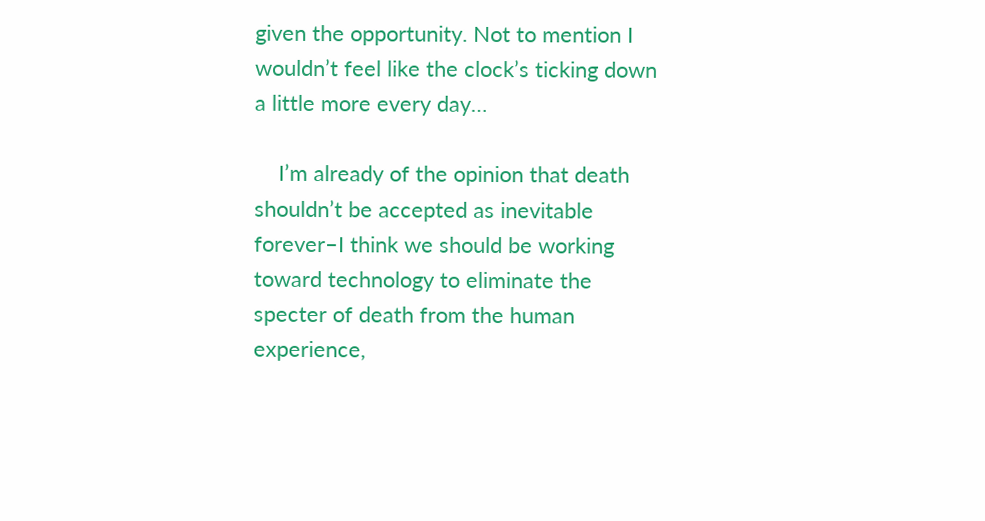given the opportunity. Not to mention I wouldn’t feel like the clock’s ticking down a little more every day…

    I’m already of the opinion that death shouldn’t be accepted as inevitable forever–I think we should be working toward technology to eliminate the specter of death from the human experience,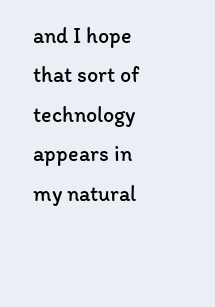and I hope that sort of technology appears in my natural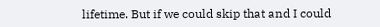lifetime. But if we could skip that and I could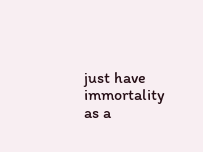just have immortality as a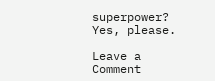superpower? Yes, please.

Leave a Comment